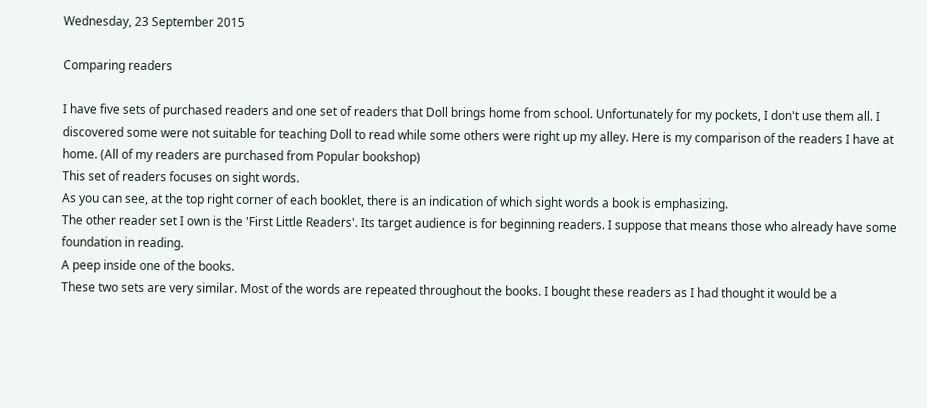Wednesday, 23 September 2015

Comparing readers

I have five sets of purchased readers and one set of readers that Doll brings home from school. Unfortunately for my pockets, I don't use them all. I discovered some were not suitable for teaching Doll to read while some others were right up my alley. Here is my comparison of the readers I have at home. (All of my readers are purchased from Popular bookshop)
This set of readers focuses on sight words.
As you can see, at the top right corner of each booklet, there is an indication of which sight words a book is emphasizing.
The other reader set I own is the 'First Little Readers'. Its target audience is for beginning readers. I suppose that means those who already have some foundation in reading.
A peep inside one of the books.
These two sets are very similar. Most of the words are repeated throughout the books. I bought these readers as I had thought it would be a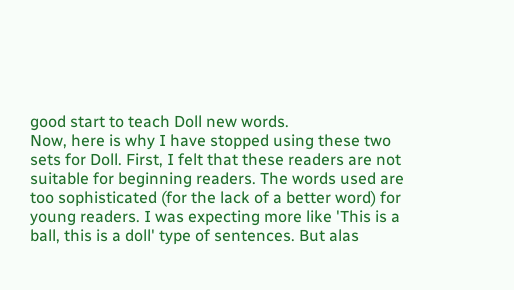good start to teach Doll new words.
Now, here is why I have stopped using these two sets for Doll. First, I felt that these readers are not suitable for beginning readers. The words used are too sophisticated (for the lack of a better word) for young readers. I was expecting more like 'This is a ball, this is a doll' type of sentences. But alas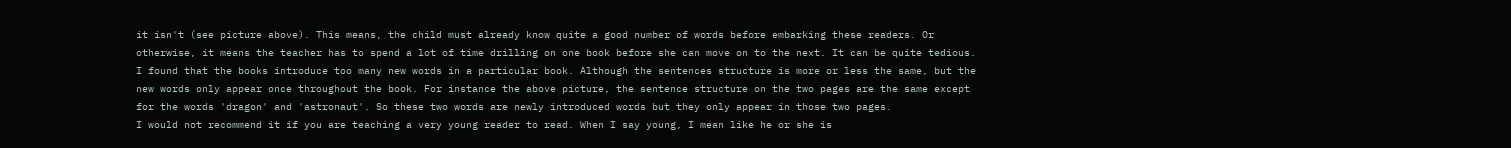it isn't (see picture above). This means, the child must already know quite a good number of words before embarking these readers. Or otherwise, it means the teacher has to spend a lot of time drilling on one book before she can move on to the next. It can be quite tedious.
I found that the books introduce too many new words in a particular book. Although the sentences structure is more or less the same, but the new words only appear once throughout the book. For instance the above picture, the sentence structure on the two pages are the same except for the words 'dragon' and 'astronaut'. So these two words are newly introduced words but they only appear in those two pages.
I would not recommend it if you are teaching a very young reader to read. When I say young, I mean like he or she is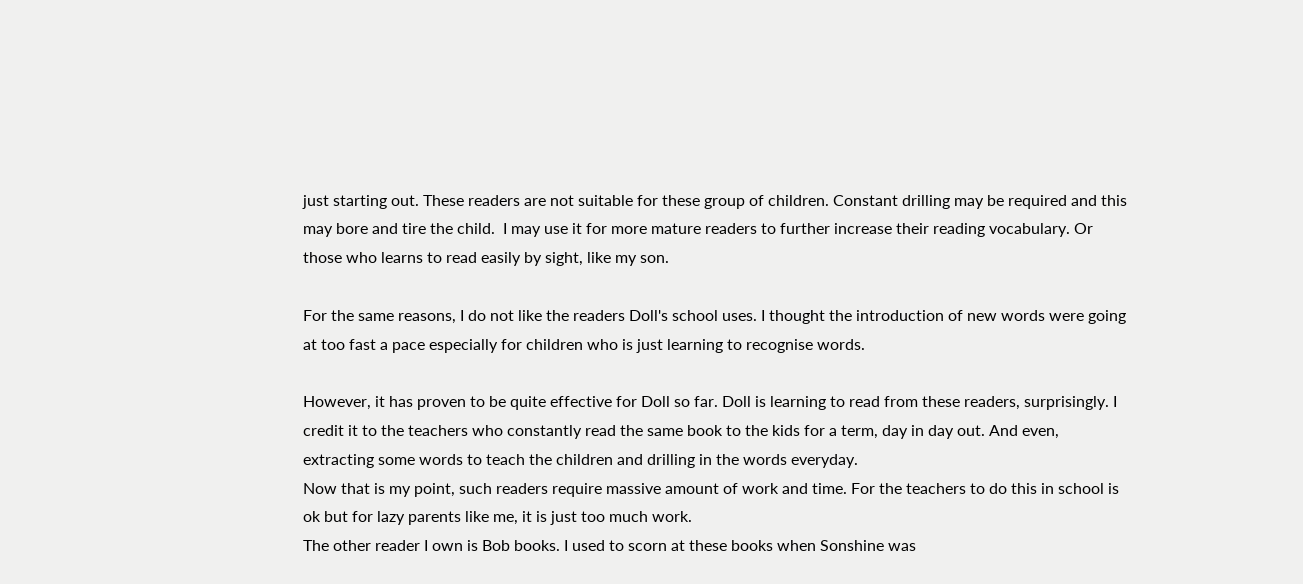just starting out. These readers are not suitable for these group of children. Constant drilling may be required and this may bore and tire the child.  I may use it for more mature readers to further increase their reading vocabulary. Or those who learns to read easily by sight, like my son.

For the same reasons, I do not like the readers Doll's school uses. I thought the introduction of new words were going at too fast a pace especially for children who is just learning to recognise words.

However, it has proven to be quite effective for Doll so far. Doll is learning to read from these readers, surprisingly. I credit it to the teachers who constantly read the same book to the kids for a term, day in day out. And even, extracting some words to teach the children and drilling in the words everyday.
Now that is my point, such readers require massive amount of work and time. For the teachers to do this in school is ok but for lazy parents like me, it is just too much work.
The other reader I own is Bob books. I used to scorn at these books when Sonshine was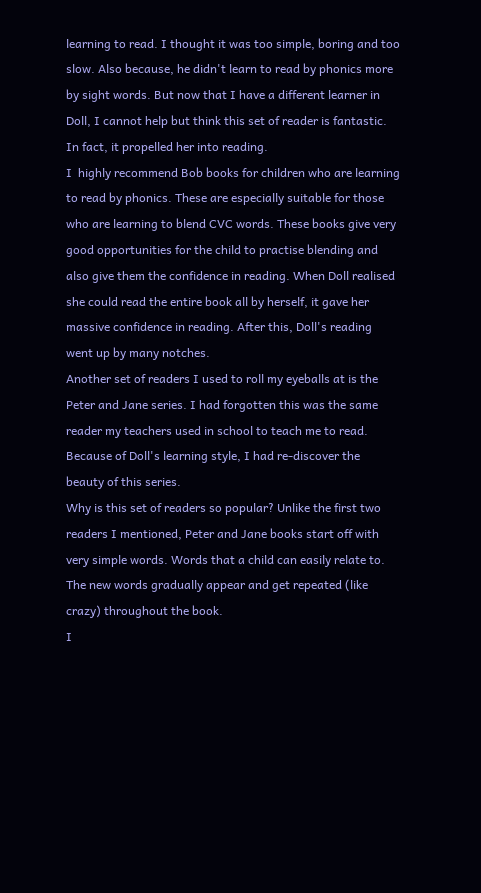learning to read. I thought it was too simple, boring and too slow. Also because, he didn't learn to read by phonics more by sight words. But now that I have a different learner in Doll, I cannot help but think this set of reader is fantastic. In fact, it propelled her into reading.
I  highly recommend Bob books for children who are learning to read by phonics. These are especially suitable for those who are learning to blend CVC words. These books give very good opportunities for the child to practise blending and also give them the confidence in reading. When Doll realised she could read the entire book all by herself, it gave her massive confidence in reading. After this, Doll's reading went up by many notches.
Another set of readers I used to roll my eyeballs at is the Peter and Jane series. I had forgotten this was the same reader my teachers used in school to teach me to read. Because of Doll's learning style, I had re-discover the beauty of this series.
Why is this set of readers so popular? Unlike the first two readers I mentioned, Peter and Jane books start off with very simple words. Words that a child can easily relate to. The new words gradually appear and get repeated (like crazy) throughout the book.
I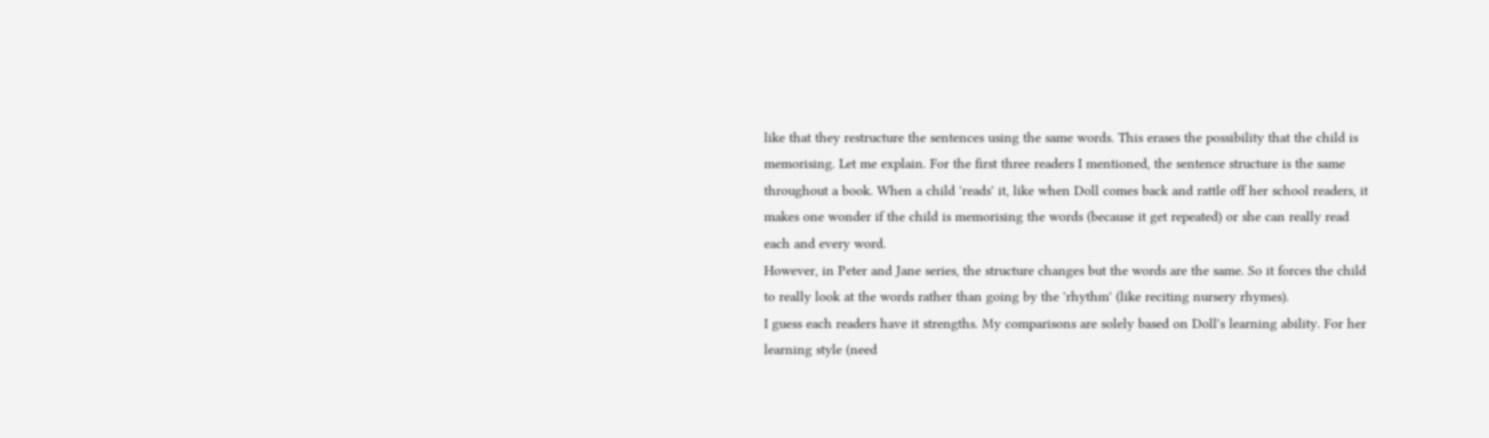like that they restructure the sentences using the same words. This erases the possibility that the child is memorising. Let me explain. For the first three readers I mentioned, the sentence structure is the same throughout a book. When a child 'reads' it, like when Doll comes back and rattle off her school readers, it makes one wonder if the child is memorising the words (because it get repeated) or she can really read each and every word.
However, in Peter and Jane series, the structure changes but the words are the same. So it forces the child to really look at the words rather than going by the 'rhythm' (like reciting nursery rhymes).
I guess each readers have it strengths. My comparisons are solely based on Doll's learning ability. For her learning style (need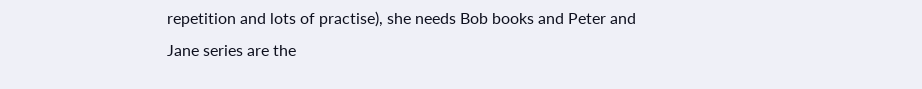repetition and lots of practise), she needs Bob books and Peter and Jane series are the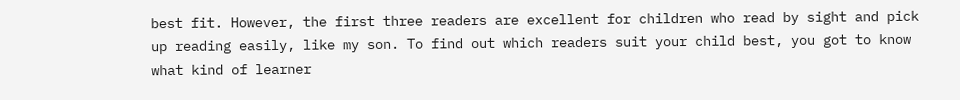best fit. However, the first three readers are excellent for children who read by sight and pick up reading easily, like my son. To find out which readers suit your child best, you got to know what kind of learner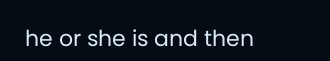he or she is and then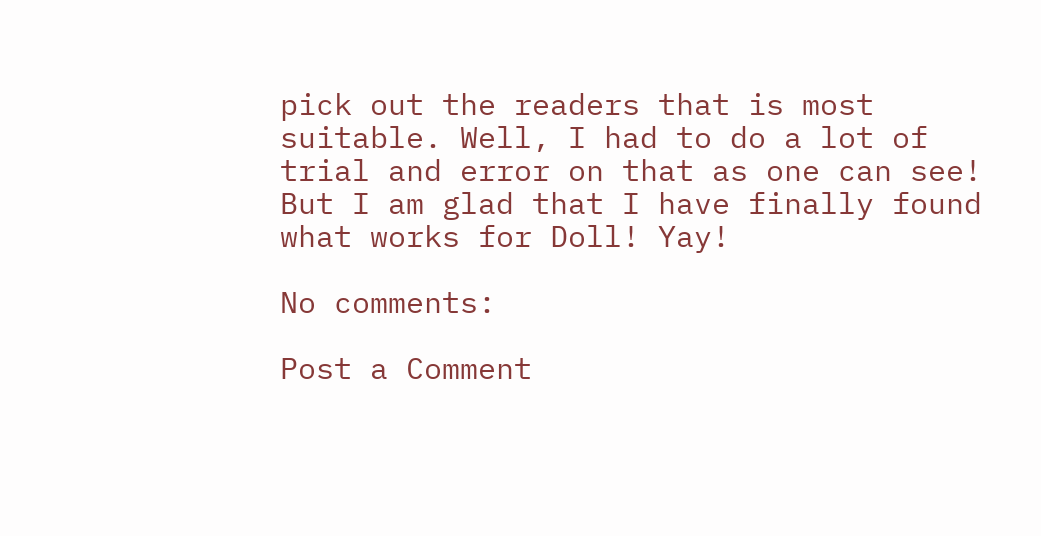pick out the readers that is most suitable. Well, I had to do a lot of trial and error on that as one can see! But I am glad that I have finally found what works for Doll! Yay!

No comments:

Post a Comment